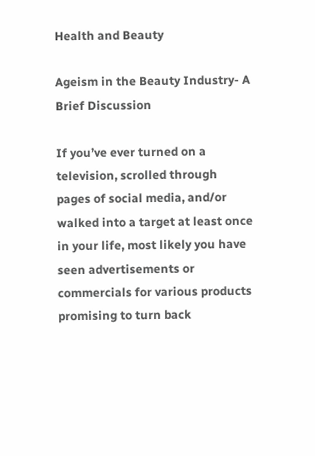Health and Beauty

Ageism in the Beauty Industry- A Brief Discussion

If you’ve ever turned on a television, scrolled through pages of social media, and/or walked into a target at least once in your life, most likely you have seen advertisements or commercials for various products promising to turn back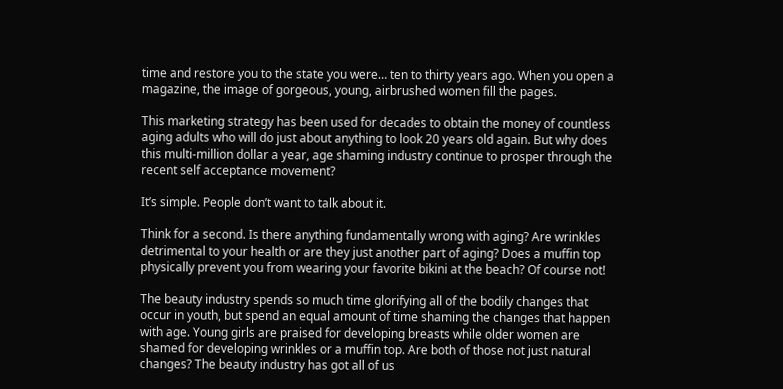time and restore you to the state you were… ten to thirty years ago. When you open a magazine, the image of gorgeous, young, airbrushed women fill the pages.

This marketing strategy has been used for decades to obtain the money of countless aging adults who will do just about anything to look 20 years old again. But why does this multi-million dollar a year, age shaming industry continue to prosper through the recent self acceptance movement?

It’s simple. People don’t want to talk about it.

Think for a second. Is there anything fundamentally wrong with aging? Are wrinkles detrimental to your health or are they just another part of aging? Does a muffin top physically prevent you from wearing your favorite bikini at the beach? Of course not!

The beauty industry spends so much time glorifying all of the bodily changes that occur in youth, but spend an equal amount of time shaming the changes that happen with age. Young girls are praised for developing breasts while older women are shamed for developing wrinkles or a muffin top. Are both of those not just natural changes? The beauty industry has got all of us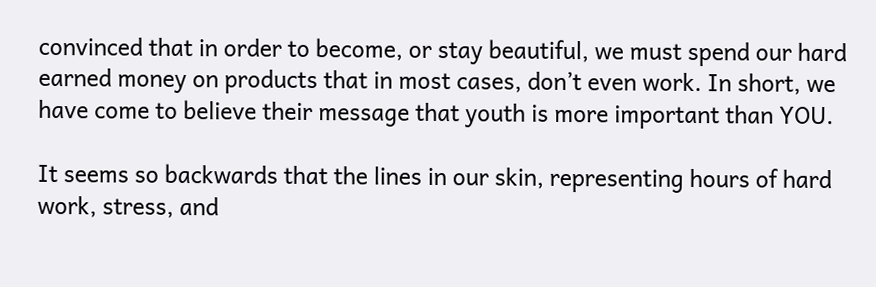convinced that in order to become, or stay beautiful, we must spend our hard earned money on products that in most cases, don’t even work. In short, we have come to believe their message that youth is more important than YOU.

It seems so backwards that the lines in our skin, representing hours of hard work, stress, and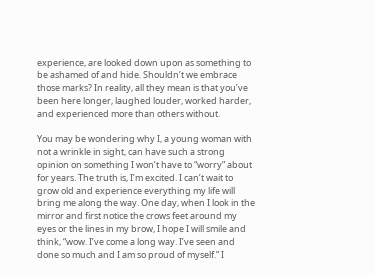experience, are looked down upon as something to be ashamed of and hide. Shouldn’t we embrace those marks? In reality, all they mean is that you’ve been here longer, laughed louder, worked harder, and experienced more than others without.

You may be wondering why I, a young woman with not a wrinkle in sight, can have such a strong opinion on something I won’t have to “worry” about for years. The truth is, I’m excited. I can’t wait to grow old and experience everything my life will bring me along the way. One day, when I look in the mirror and first notice the crows feet around my eyes or the lines in my brow, I hope I will smile and think, “wow. I’ve come a long way. I’ve seen and done so much and I am so proud of myself.” I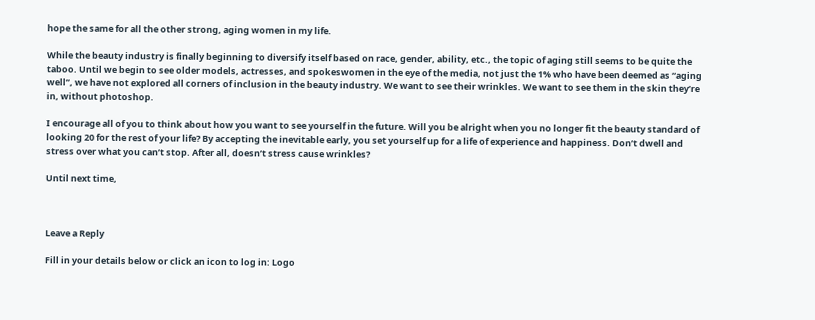hope the same for all the other strong, aging women in my life.

While the beauty industry is finally beginning to diversify itself based on race, gender, ability, etc., the topic of aging still seems to be quite the taboo. Until we begin to see older models, actresses, and spokeswomen in the eye of the media, not just the 1% who have been deemed as “aging well”, we have not explored all corners of inclusion in the beauty industry. We want to see their wrinkles. We want to see them in the skin they’re in, without photoshop.

I encourage all of you to think about how you want to see yourself in the future. Will you be alright when you no longer fit the beauty standard of looking 20 for the rest of your life? By accepting the inevitable early, you set yourself up for a life of experience and happiness. Don’t dwell and stress over what you can’t stop. After all, doesn’t stress cause wrinkles?

Until next time,



Leave a Reply

Fill in your details below or click an icon to log in: Logo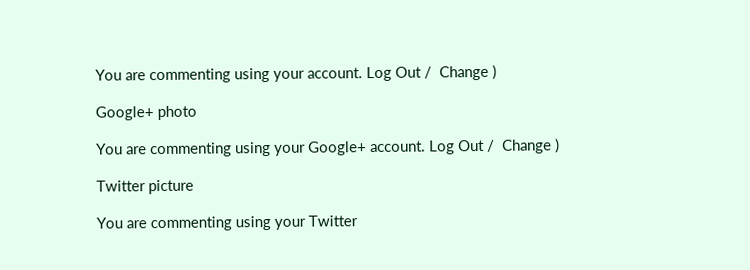You are commenting using your account. Log Out /  Change )

Google+ photo

You are commenting using your Google+ account. Log Out /  Change )

Twitter picture

You are commenting using your Twitter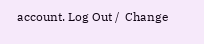account. Log Out /  Change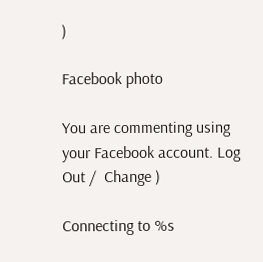)

Facebook photo

You are commenting using your Facebook account. Log Out /  Change )

Connecting to %s